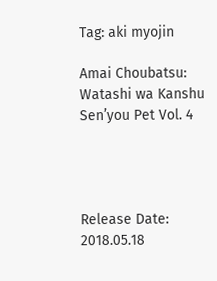Tag: aki myojin

Amai Choubatsu: Watashi wa Kanshu Sen’you Pet Vol. 4




Release Date: 2018.05.18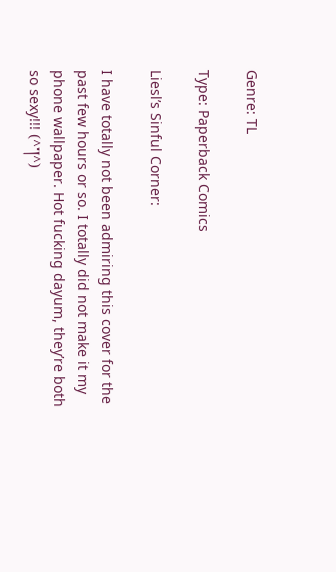Genre: TL

Type: Paperback Comics

Liesl’s Sinful Corner:

I have totally not been admiring this cover for the past few hours or so. I totally did not make it my phone wallpaper. Hot fucking dayum, they’re both so sexy!!! (^་།^)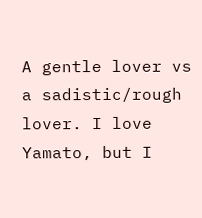A gentle lover vs a sadistic/rough lover. I love Yamato, but I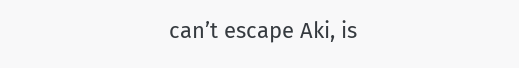can’t escape Aki, is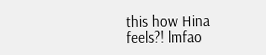this how Hina feels?! lmfao